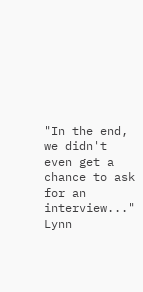"In the end, we didn't even get a chance to ask for an interview..." Lynn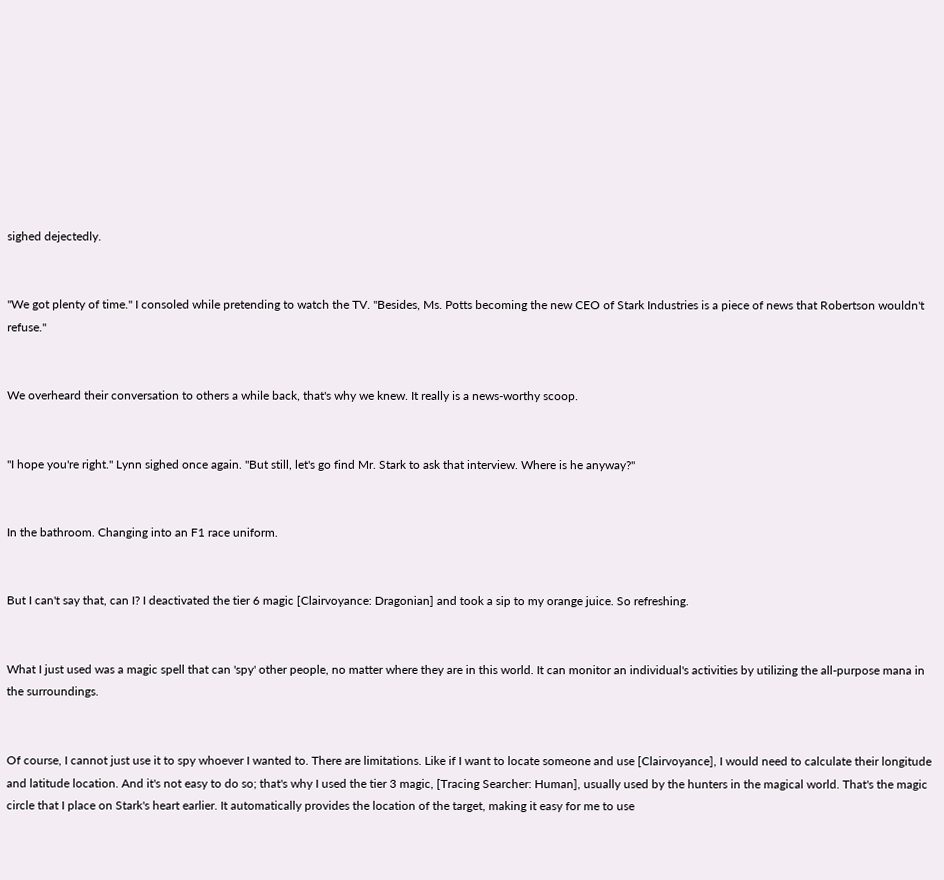sighed dejectedly.


"We got plenty of time." I consoled while pretending to watch the TV. "Besides, Ms. Potts becoming the new CEO of Stark Industries is a piece of news that Robertson wouldn't refuse."


We overheard their conversation to others a while back, that's why we knew. It really is a news-worthy scoop.


"I hope you're right." Lynn sighed once again. "But still, let's go find Mr. Stark to ask that interview. Where is he anyway?"


In the bathroom. Changing into an F1 race uniform.


But I can't say that, can I? I deactivated the tier 6 magic [Clairvoyance: Dragonian] and took a sip to my orange juice. So refreshing.


What I just used was a magic spell that can 'spy' other people, no matter where they are in this world. It can monitor an individual's activities by utilizing the all-purpose mana in the surroundings.


Of course, I cannot just use it to spy whoever I wanted to. There are limitations. Like if I want to locate someone and use [Clairvoyance], I would need to calculate their longitude and latitude location. And it's not easy to do so; that's why I used the tier 3 magic, [Tracing Searcher: Human], usually used by the hunters in the magical world. That's the magic circle that I place on Stark's heart earlier. It automatically provides the location of the target, making it easy for me to use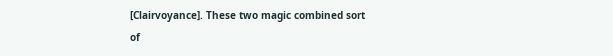[Clairvoyance]. These two magic combined sort of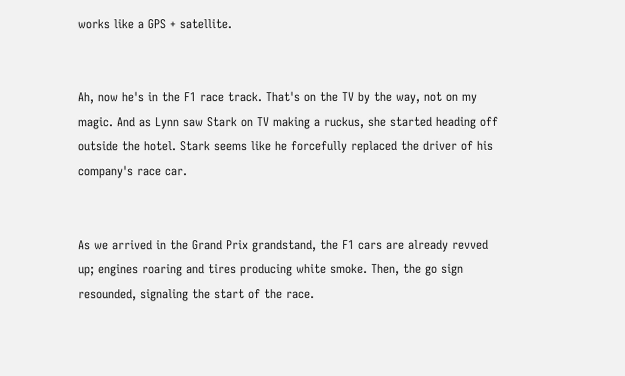works like a GPS + satellite.


Ah, now he's in the F1 race track. That's on the TV by the way, not on my magic. And as Lynn saw Stark on TV making a ruckus, she started heading off outside the hotel. Stark seems like he forcefully replaced the driver of his company's race car.


As we arrived in the Grand Prix grandstand, the F1 cars are already revved up; engines roaring and tires producing white smoke. Then, the go sign resounded, signaling the start of the race.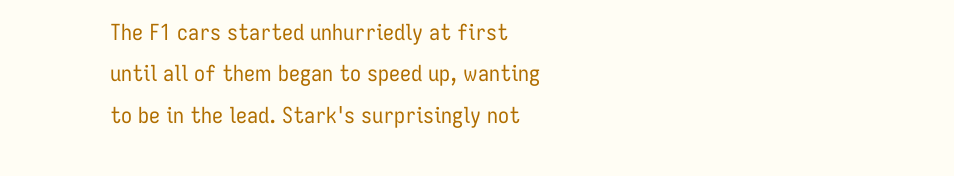The F1 cars started unhurriedly at first until all of them began to speed up, wanting to be in the lead. Stark's surprisingly not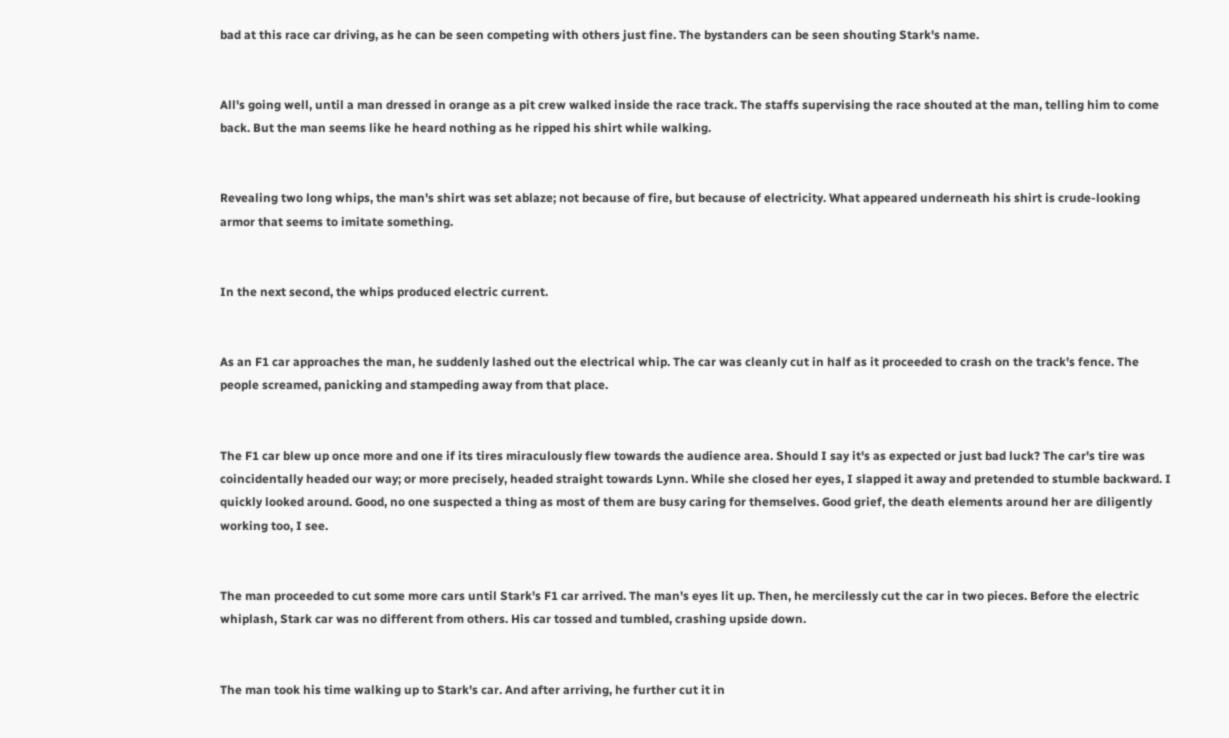bad at this race car driving, as he can be seen competing with others just fine. The bystanders can be seen shouting Stark's name.


All's going well, until a man dressed in orange as a pit crew walked inside the race track. The staffs supervising the race shouted at the man, telling him to come back. But the man seems like he heard nothing as he ripped his shirt while walking.


Revealing two long whips, the man's shirt was set ablaze; not because of fire, but because of electricity. What appeared underneath his shirt is crude-looking armor that seems to imitate something.


In the next second, the whips produced electric current.


As an F1 car approaches the man, he suddenly lashed out the electrical whip. The car was cleanly cut in half as it proceeded to crash on the track's fence. The people screamed, panicking and stampeding away from that place.


The F1 car blew up once more and one if its tires miraculously flew towards the audience area. Should I say it's as expected or just bad luck? The car's tire was coincidentally headed our way; or more precisely, headed straight towards Lynn. While she closed her eyes, I slapped it away and pretended to stumble backward. I quickly looked around. Good, no one suspected a thing as most of them are busy caring for themselves. Good grief, the death elements around her are diligently working too, I see.


The man proceeded to cut some more cars until Stark's F1 car arrived. The man's eyes lit up. Then, he mercilessly cut the car in two pieces. Before the electric whiplash, Stark car was no different from others. His car tossed and tumbled, crashing upside down.


The man took his time walking up to Stark's car. And after arriving, he further cut it in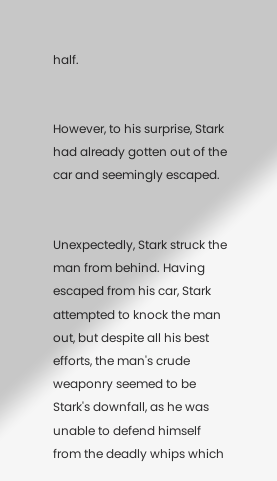half.


However, to his surprise, Stark had already gotten out of the car and seemingly escaped.


Unexpectedly, Stark struck the man from behind. Having escaped from his car, Stark attempted to knock the man out, but despite all his best efforts, the man's crude weaponry seemed to be Stark's downfall, as he was unable to defend himself from the deadly whips which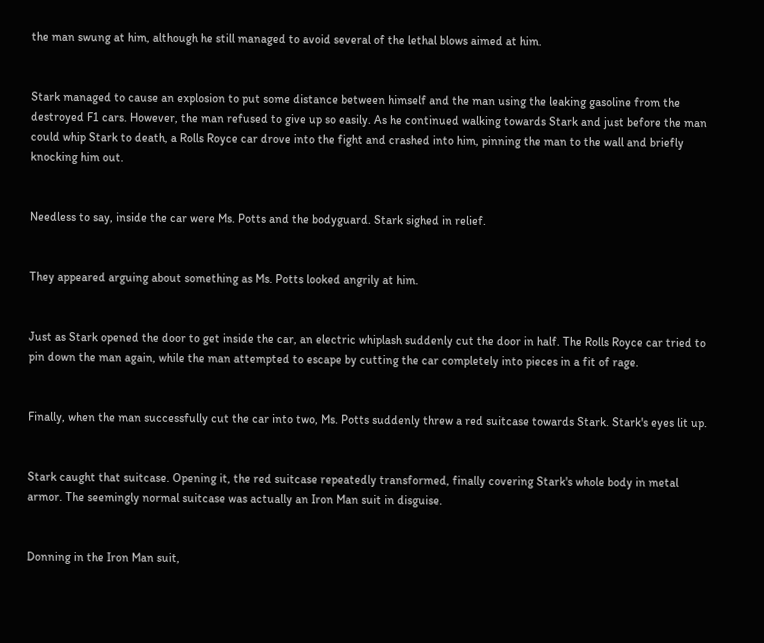the man swung at him, although he still managed to avoid several of the lethal blows aimed at him.


Stark managed to cause an explosion to put some distance between himself and the man using the leaking gasoline from the destroyed F1 cars. However, the man refused to give up so easily. As he continued walking towards Stark and just before the man could whip Stark to death, a Rolls Royce car drove into the fight and crashed into him, pinning the man to the wall and briefly knocking him out.


Needless to say, inside the car were Ms. Potts and the bodyguard. Stark sighed in relief.


They appeared arguing about something as Ms. Potts looked angrily at him.


Just as Stark opened the door to get inside the car, an electric whiplash suddenly cut the door in half. The Rolls Royce car tried to pin down the man again, while the man attempted to escape by cutting the car completely into pieces in a fit of rage.


Finally, when the man successfully cut the car into two, Ms. Potts suddenly threw a red suitcase towards Stark. Stark's eyes lit up.


Stark caught that suitcase. Opening it, the red suitcase repeatedly transformed, finally covering Stark's whole body in metal armor. The seemingly normal suitcase was actually an Iron Man suit in disguise.


Donning in the Iron Man suit,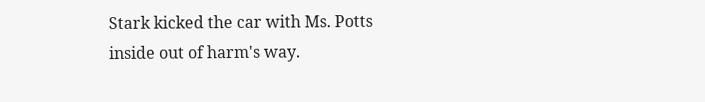Stark kicked the car with Ms. Potts inside out of harm's way.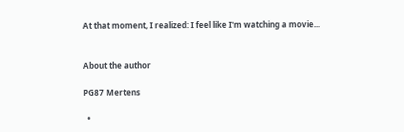At that moment, I realized: I feel like I'm watching a movie...


About the author

PG87 Mertens

  •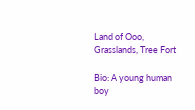Land of Ooo, Grasslands, Tree Fort

Bio: A young human boy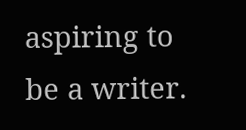aspiring to be a writer.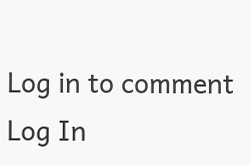Log in to comment
Log In